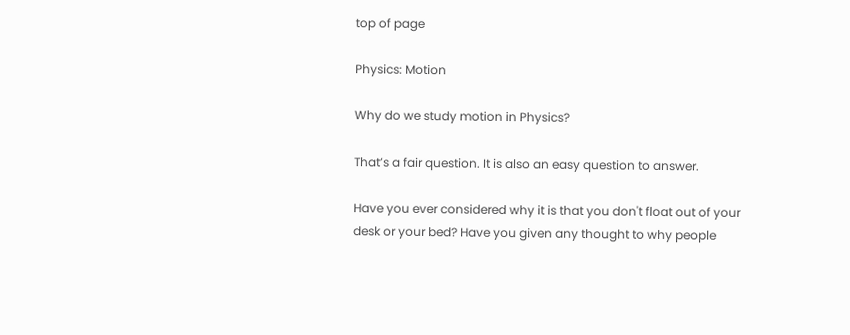top of page

Physics: Motion

Why do we study motion in Physics?

That’s a fair question. It is also an easy question to answer.

Have you ever considered why it is that you don't float out of your desk or your bed? Have you given any thought to why people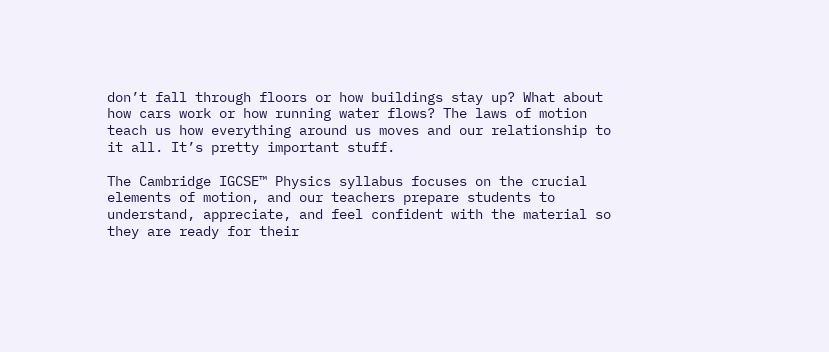don’t fall through floors or how buildings stay up? What about how cars work or how running water flows? The laws of motion teach us how everything around us moves and our relationship to it all. It’s pretty important stuff.

The Cambridge IGCSE™ Physics syllabus focuses on the crucial elements of motion, and our teachers prepare students to understand, appreciate, and feel confident with the material so they are ready for their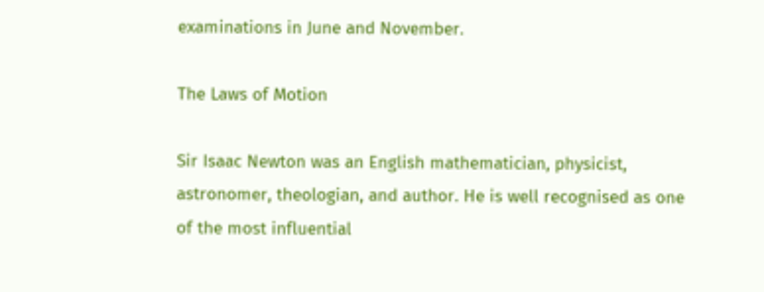examinations in June and November.

The Laws of Motion

Sir Isaac Newton was an English mathematician, physicist, astronomer, theologian, and author. He is well recognised as one of the most influential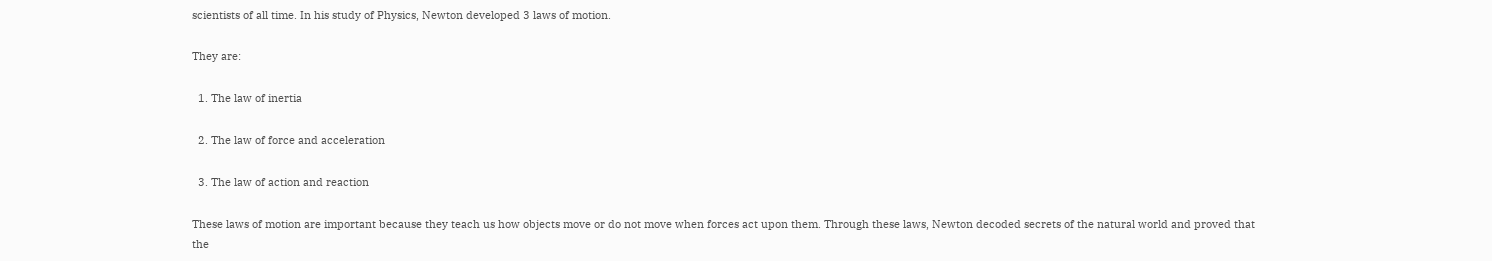scientists of all time. In his study of Physics, Newton developed 3 laws of motion.

They are:

  1. The law of inertia

  2. The law of force and acceleration

  3. The law of action and reaction

These laws of motion are important because they teach us how objects move or do not move when forces act upon them. Through these laws, Newton decoded secrets of the natural world and proved that the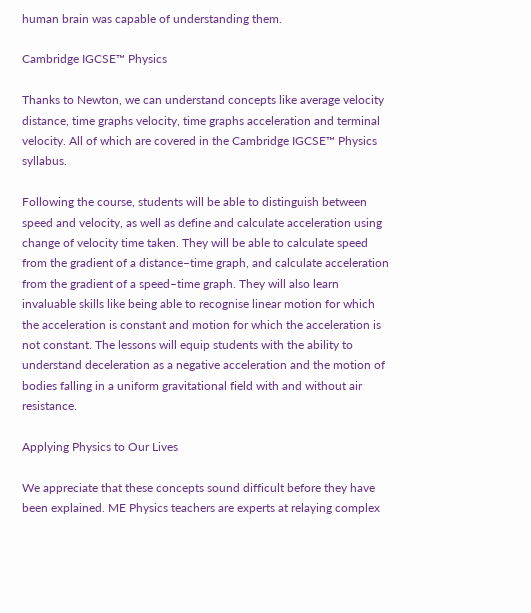human brain was capable of understanding them.

Cambridge IGCSE™ Physics

Thanks to Newton, we can understand concepts like average velocity distance, time graphs velocity, time graphs acceleration and terminal velocity. All of which are covered in the Cambridge IGCSE™ Physics syllabus.

Following the course, students will be able to distinguish between speed and velocity, as well as define and calculate acceleration using change of velocity time taken. They will be able to calculate speed from the gradient of a distance–time graph, and calculate acceleration from the gradient of a speed–time graph. They will also learn invaluable skills like being able to recognise linear motion for which the acceleration is constant and motion for which the acceleration is not constant. The lessons will equip students with the ability to understand deceleration as a negative acceleration and the motion of bodies falling in a uniform gravitational field with and without air resistance.

Applying Physics to Our Lives

We appreciate that these concepts sound difficult before they have been explained. ME Physics teachers are experts at relaying complex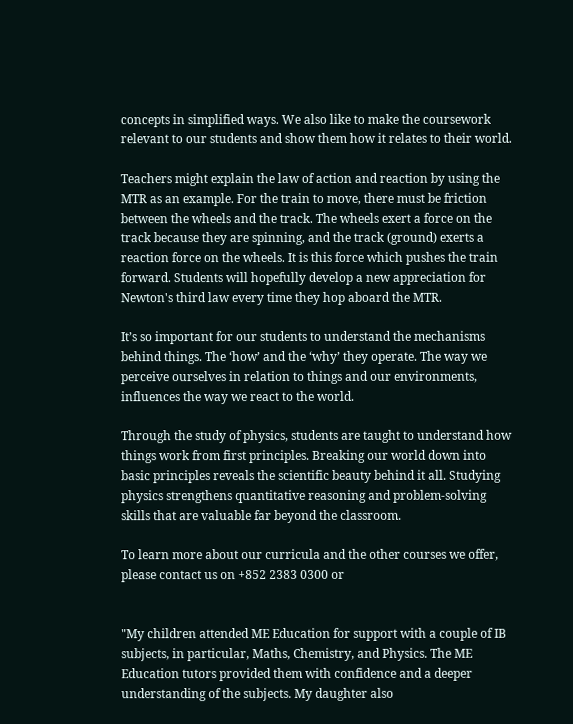concepts in simplified ways. We also like to make the coursework relevant to our students and show them how it relates to their world.

Teachers might explain the law of action and reaction by using the MTR as an example. For the train to move, there must be friction between the wheels and the track. The wheels exert a force on the track because they are spinning, and the track (ground) exerts a reaction force on the wheels. It is this force which pushes the train forward. Students will hopefully develop a new appreciation for Newton's third law every time they hop aboard the MTR.

It’s so important for our students to understand the mechanisms behind things. The ‘how’ and the ‘why’ they operate. The way we perceive ourselves in relation to things and our environments, influences the way we react to the world.

Through the study of physics, students are taught to understand how things work from first principles. Breaking our world down into basic principles reveals the scientific beauty behind it all. Studying physics strengthens quantitative reasoning and problem-solving skills that are valuable far beyond the classroom.

To learn more about our curricula and the other courses we offer, please contact us on +852 2383 0300 or


"My children attended ME Education for support with a couple of IB subjects, in particular, Maths, Chemistry, and Physics. The ME Education tutors provided them with confidence and a deeper understanding of the subjects. My daughter also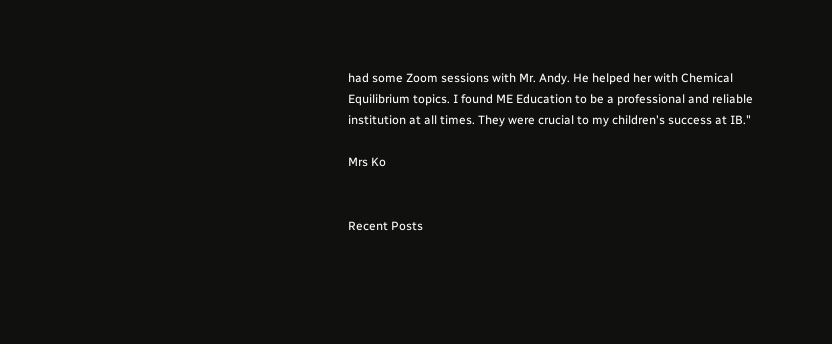had some Zoom sessions with Mr. Andy. He helped her with Chemical Equilibrium topics. I found ME Education to be a professional and reliable institution at all times. They were crucial to my children's success at IB."

Mrs Ko


Recent Posts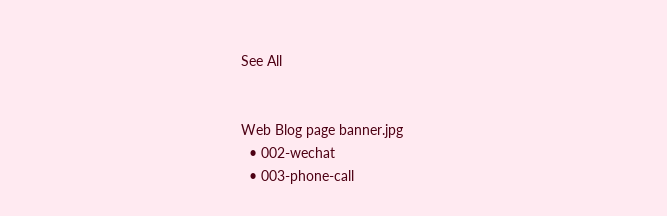See All


Web Blog page banner.jpg
  • 002-wechat
  • 003-phone-call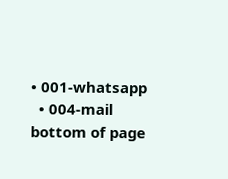• 001-whatsapp
  • 004-mail
bottom of page